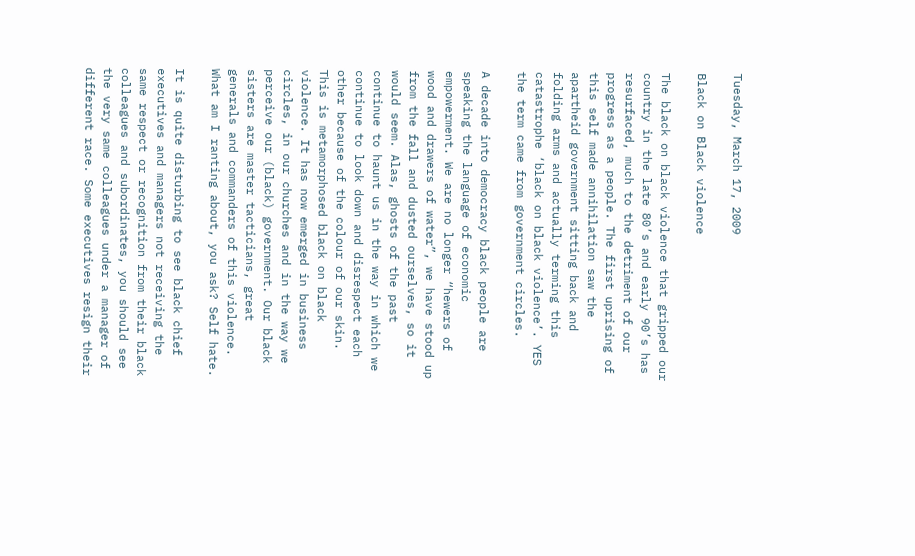Tuesday, March 17, 2009

Black on Black violence

The black on black violence that gripped our country in the late 80’s and early 90’s has resurfaced, much to the detriment of our progress as a people. The first uprising of this self made annihilation saw the apartheid government sitting back and folding arms and actually terming this catastrophe ‘black on black violence’. YES the term came from government circles.

A decade into democracy black people are speaking the language of economic empowerment. We are no longer “hewers of wood and drawers of water”, we have stood up from the fall and dusted ourselves, so it would seem. Alas, ghosts of the past continue to haunt us in the way in which we continue to look down and disrespect each other because of the colour of our skin. This is metamorphosed black on black violence. It has now emerged in business circles, in our churches and in the way we perceive our (black) government. Our black sisters are master tacticians, great generals and commanders of this violence. What am I ranting about, you ask? Self hate.

It is quite disturbing to see black chief executives and managers not receiving the same respect or recognition from their black colleagues and subordinates, you should see the very same colleagues under a manager of different race. Some executives resign their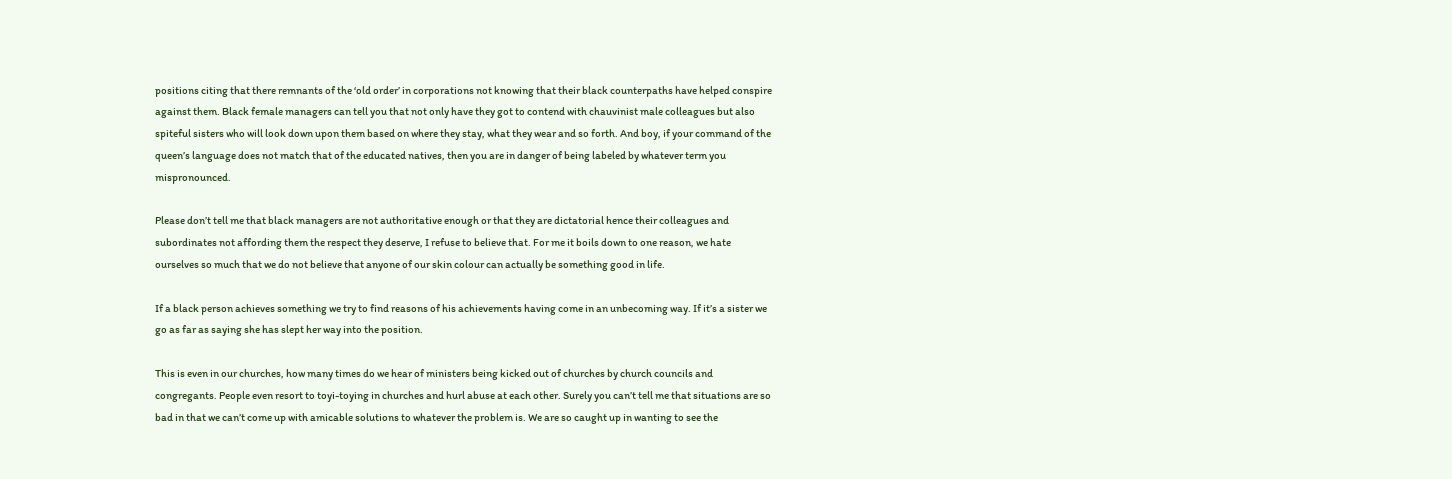positions citing that there remnants of the ‘old order’ in corporations not knowing that their black counterpaths have helped conspire against them. Black female managers can tell you that not only have they got to contend with chauvinist male colleagues but also spiteful sisters who will look down upon them based on where they stay, what they wear and so forth. And boy, if your command of the queen’s language does not match that of the educated natives, then you are in danger of being labeled by whatever term you mispronounced.

Please don’t tell me that black managers are not authoritative enough or that they are dictatorial hence their colleagues and subordinates not affording them the respect they deserve, I refuse to believe that. For me it boils down to one reason, we hate ourselves so much that we do not believe that anyone of our skin colour can actually be something good in life.

If a black person achieves something we try to find reasons of his achievements having come in an unbecoming way. If it’s a sister we go as far as saying she has slept her way into the position.

This is even in our churches, how many times do we hear of ministers being kicked out of churches by church councils and congregants. People even resort to toyi-toying in churches and hurl abuse at each other. Surely you can’t tell me that situations are so bad in that we can’t come up with amicable solutions to whatever the problem is. We are so caught up in wanting to see the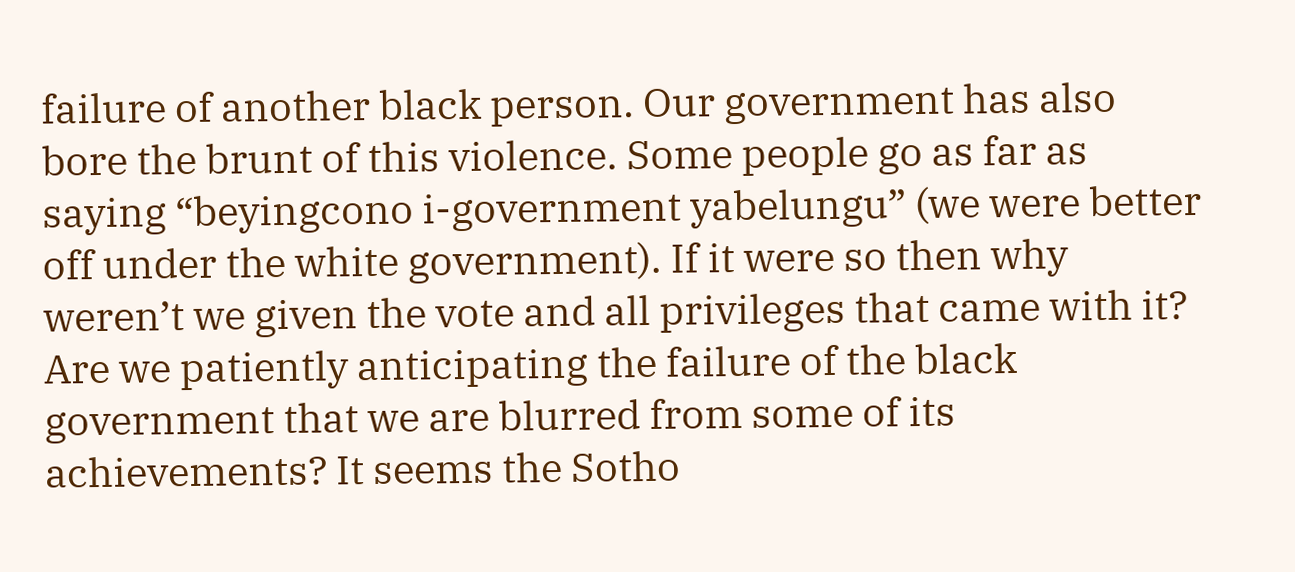failure of another black person. Our government has also bore the brunt of this violence. Some people go as far as saying “beyingcono i-government yabelungu” (we were better off under the white government). If it were so then why weren’t we given the vote and all privileges that came with it? Are we patiently anticipating the failure of the black government that we are blurred from some of its achievements? It seems the Sotho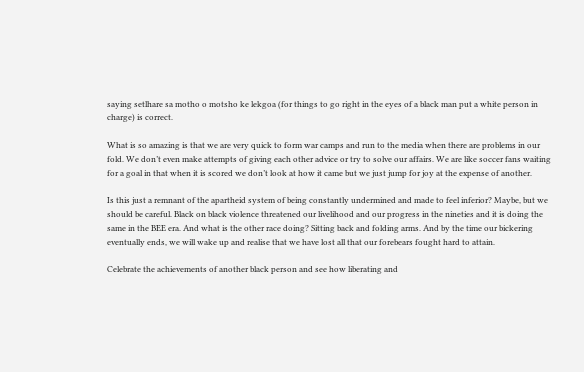saying setlhare sa motho o motsho ke lekgoa (for things to go right in the eyes of a black man put a white person in charge) is correct.

What is so amazing is that we are very quick to form war camps and run to the media when there are problems in our fold. We don’t even make attempts of giving each other advice or try to solve our affairs. We are like soccer fans waiting for a goal in that when it is scored we don’t look at how it came but we just jump for joy at the expense of another.

Is this just a remnant of the apartheid system of being constantly undermined and made to feel inferior? Maybe, but we should be careful. Black on black violence threatened our livelihood and our progress in the nineties and it is doing the same in the BEE era. And what is the other race doing? Sitting back and folding arms. And by the time our bickering eventually ends, we will wake up and realise that we have lost all that our forebears fought hard to attain.

Celebrate the achievements of another black person and see how liberating and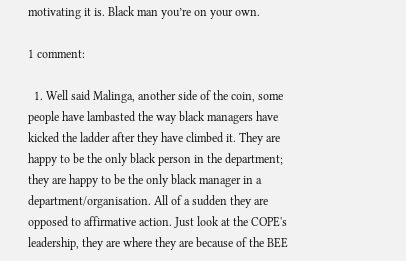motivating it is. Black man you’re on your own.

1 comment:

  1. Well said Malinga, another side of the coin, some people have lambasted the way black managers have kicked the ladder after they have climbed it. They are happy to be the only black person in the department; they are happy to be the only black manager in a department/organisation. All of a sudden they are opposed to affirmative action. Just look at the COPE's leadership, they are where they are because of the BEE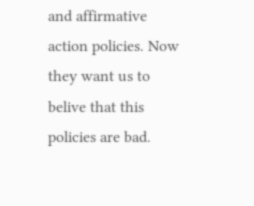and affirmative action policies. Now they want us to belive that this policies are bad.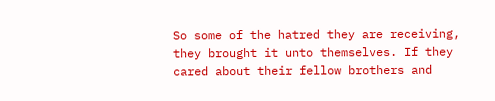So some of the hatred they are receiving, they brought it unto themselves. If they cared about their fellow brothers and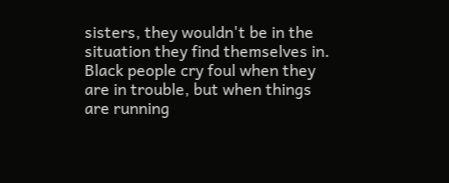sisters, they wouldn't be in the situation they find themselves in. Black people cry foul when they are in trouble, but when things are running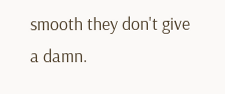smooth they don't give a damn.